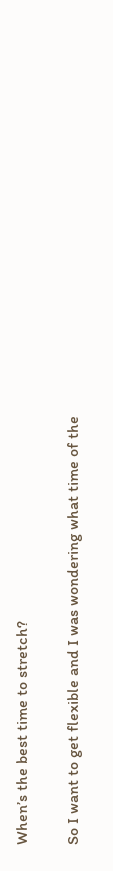When’s the best time to stretch?

So I want to get flexible and I was wondering what time of the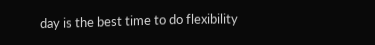day is the best time to do flexibility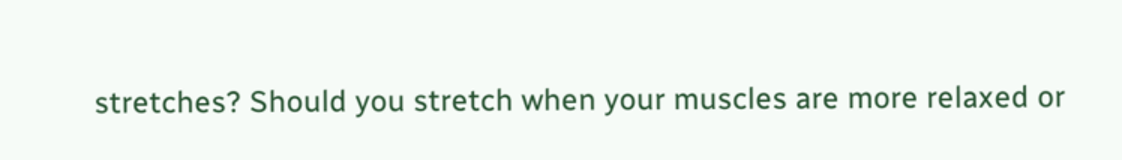stretches? Should you stretch when your muscles are more relaxed or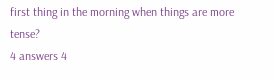first thing in the morning when things are more tense?
4 answers 4